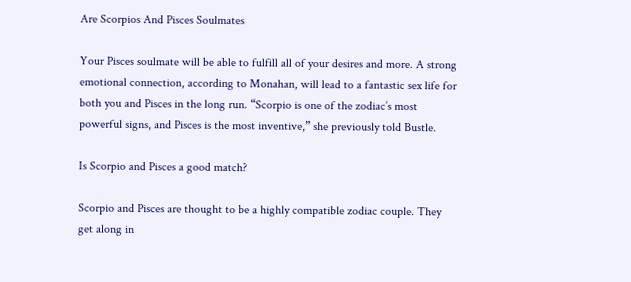Are Scorpios And Pisces Soulmates

Your Pisces soulmate will be able to fulfill all of your desires and more. A strong emotional connection, according to Monahan, will lead to a fantastic sex life for both you and Pisces in the long run. “Scorpio is one of the zodiac’s most powerful signs, and Pisces is the most inventive,” she previously told Bustle.

Is Scorpio and Pisces a good match?

Scorpio and Pisces are thought to be a highly compatible zodiac couple. They get along in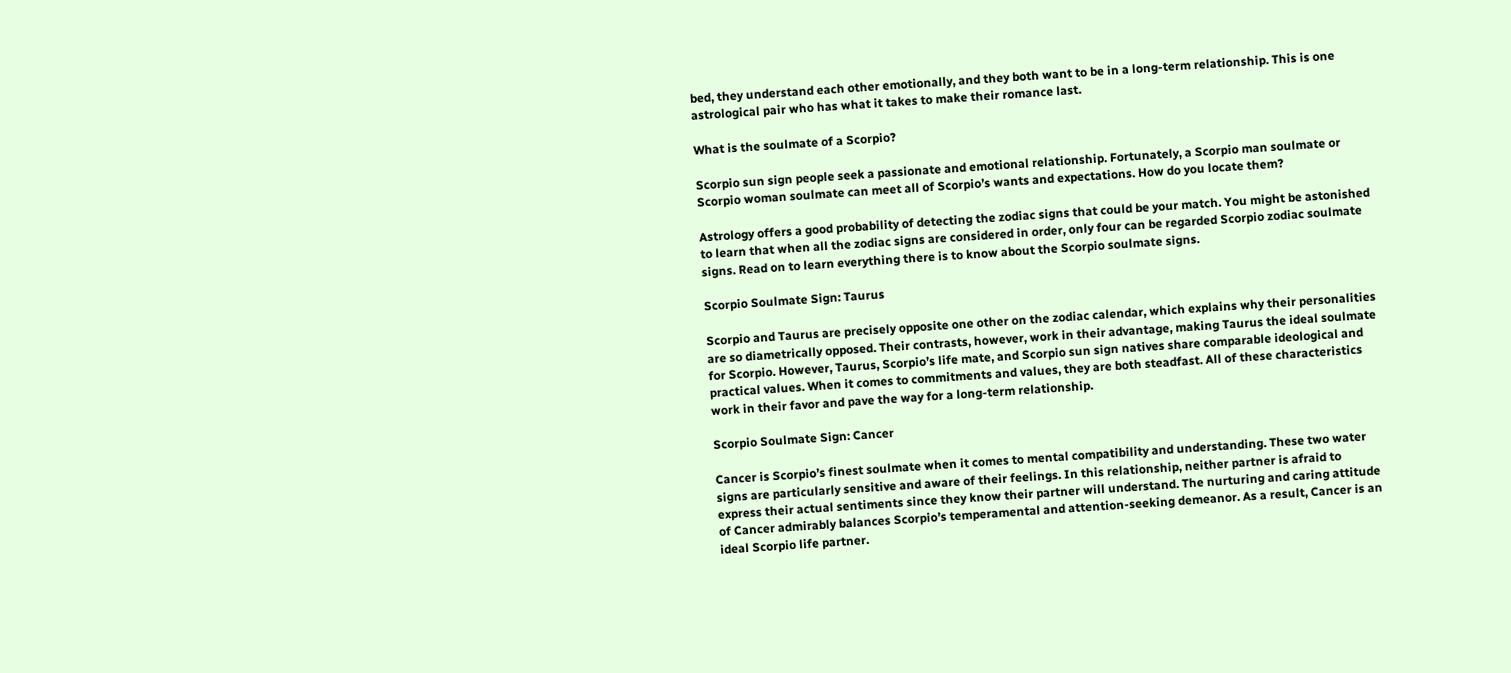bed, they understand each other emotionally, and they both want to be in a long-term relationship. This is one astrological pair who has what it takes to make their romance last.

What is the soulmate of a Scorpio?

Scorpio sun sign people seek a passionate and emotional relationship. Fortunately, a Scorpio man soulmate or Scorpio woman soulmate can meet all of Scorpio’s wants and expectations. How do you locate them?

Astrology offers a good probability of detecting the zodiac signs that could be your match. You might be astonished to learn that when all the zodiac signs are considered in order, only four can be regarded Scorpio zodiac soulmate signs. Read on to learn everything there is to know about the Scorpio soulmate signs.

Scorpio Soulmate Sign: Taurus

Scorpio and Taurus are precisely opposite one other on the zodiac calendar, which explains why their personalities are so diametrically opposed. Their contrasts, however, work in their advantage, making Taurus the ideal soulmate for Scorpio. However, Taurus, Scorpio’s life mate, and Scorpio sun sign natives share comparable ideological and practical values. When it comes to commitments and values, they are both steadfast. All of these characteristics work in their favor and pave the way for a long-term relationship.

Scorpio Soulmate Sign: Cancer

Cancer is Scorpio’s finest soulmate when it comes to mental compatibility and understanding. These two water signs are particularly sensitive and aware of their feelings. In this relationship, neither partner is afraid to express their actual sentiments since they know their partner will understand. The nurturing and caring attitude of Cancer admirably balances Scorpio’s temperamental and attention-seeking demeanor. As a result, Cancer is an ideal Scorpio life partner.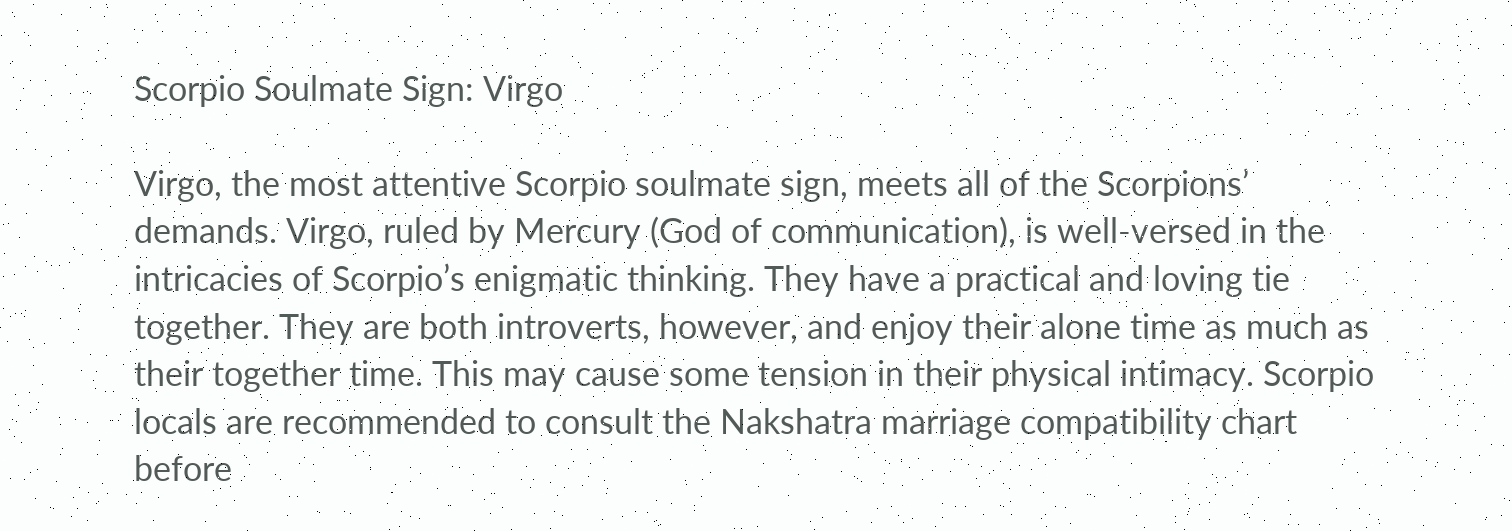Scorpio Soulmate Sign: Virgo

Virgo, the most attentive Scorpio soulmate sign, meets all of the Scorpions’ demands. Virgo, ruled by Mercury (God of communication), is well-versed in the intricacies of Scorpio’s enigmatic thinking. They have a practical and loving tie together. They are both introverts, however, and enjoy their alone time as much as their together time. This may cause some tension in their physical intimacy. Scorpio locals are recommended to consult the Nakshatra marriage compatibility chart before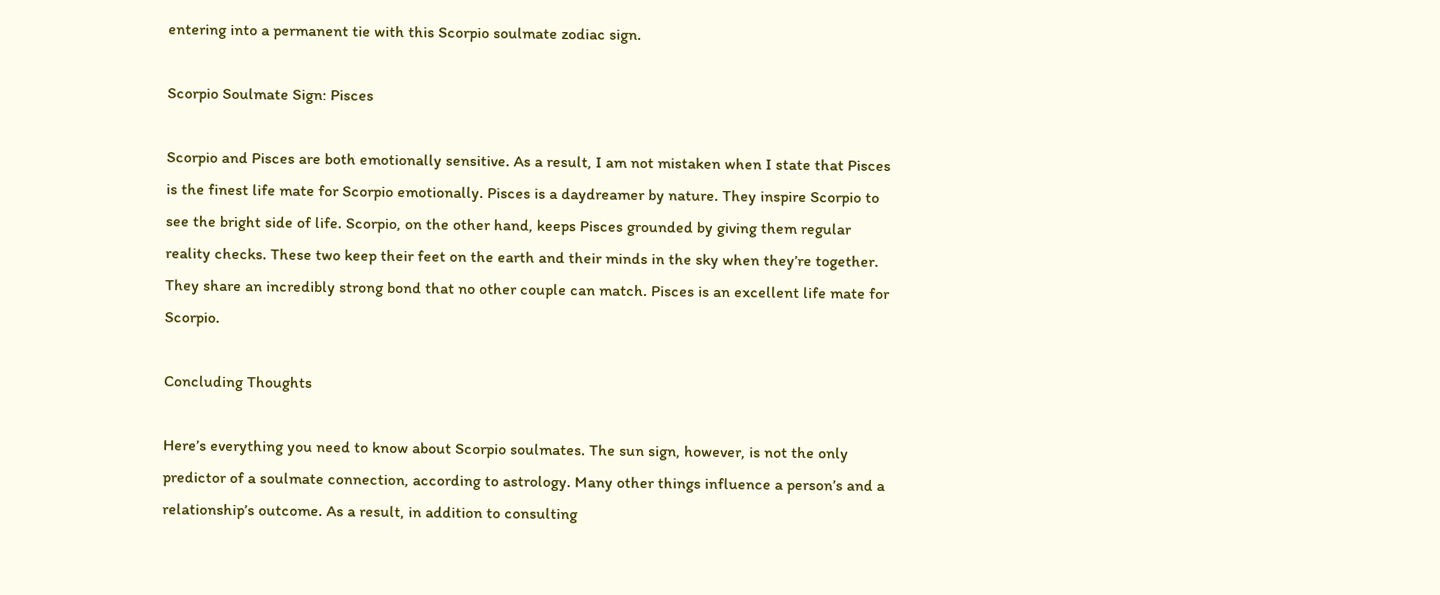entering into a permanent tie with this Scorpio soulmate zodiac sign.

Scorpio Soulmate Sign: Pisces

Scorpio and Pisces are both emotionally sensitive. As a result, I am not mistaken when I state that Pisces is the finest life mate for Scorpio emotionally. Pisces is a daydreamer by nature. They inspire Scorpio to see the bright side of life. Scorpio, on the other hand, keeps Pisces grounded by giving them regular reality checks. These two keep their feet on the earth and their minds in the sky when they’re together. They share an incredibly strong bond that no other couple can match. Pisces is an excellent life mate for Scorpio.

Concluding Thoughts

Here’s everything you need to know about Scorpio soulmates. The sun sign, however, is not the only predictor of a soulmate connection, according to astrology. Many other things influence a person’s and a relationship’s outcome. As a result, in addition to consulting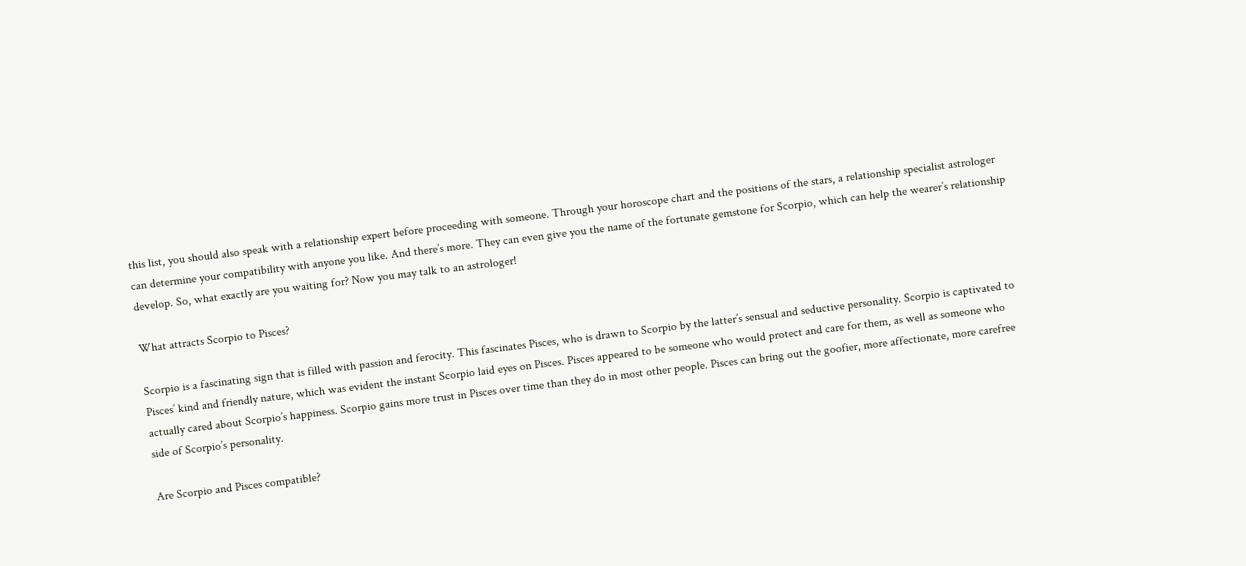this list, you should also speak with a relationship expert before proceeding with someone. Through your horoscope chart and the positions of the stars, a relationship specialist astrologer can determine your compatibility with anyone you like. And there’s more. They can even give you the name of the fortunate gemstone for Scorpio, which can help the wearer’s relationship develop. So, what exactly are you waiting for? Now you may talk to an astrologer!

What attracts Scorpio to Pisces?

Scorpio is a fascinating sign that is filled with passion and ferocity. This fascinates Pisces, who is drawn to Scorpio by the latter’s sensual and seductive personality. Scorpio is captivated to Pisces’ kind and friendly nature, which was evident the instant Scorpio laid eyes on Pisces. Pisces appeared to be someone who would protect and care for them, as well as someone who actually cared about Scorpio’s happiness. Scorpio gains more trust in Pisces over time than they do in most other people. Pisces can bring out the goofier, more affectionate, more carefree side of Scorpio’s personality.

Are Scorpio and Pisces compatible?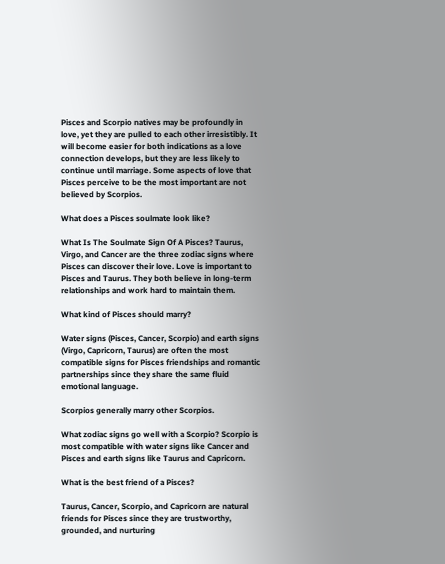Pisces and Scorpio natives may be profoundly in love, yet they are pulled to each other irresistibly. It will become easier for both indications as a love connection develops, but they are less likely to continue until marriage. Some aspects of love that Pisces perceive to be the most important are not believed by Scorpios.

What does a Pisces soulmate look like?

What Is The Soulmate Sign Of A Pisces? Taurus, Virgo, and Cancer are the three zodiac signs where Pisces can discover their love. Love is important to Pisces and Taurus. They both believe in long-term relationships and work hard to maintain them.

What kind of Pisces should marry?

Water signs (Pisces, Cancer, Scorpio) and earth signs (Virgo, Capricorn, Taurus) are often the most compatible signs for Pisces friendships and romantic partnerships since they share the same fluid emotional language.

Scorpios generally marry other Scorpios.

What zodiac signs go well with a Scorpio? Scorpio is most compatible with water signs like Cancer and Pisces and earth signs like Taurus and Capricorn.

What is the best friend of a Pisces?

Taurus, Cancer, Scorpio, and Capricorn are natural friends for Pisces since they are trustworthy, grounded, and nurturing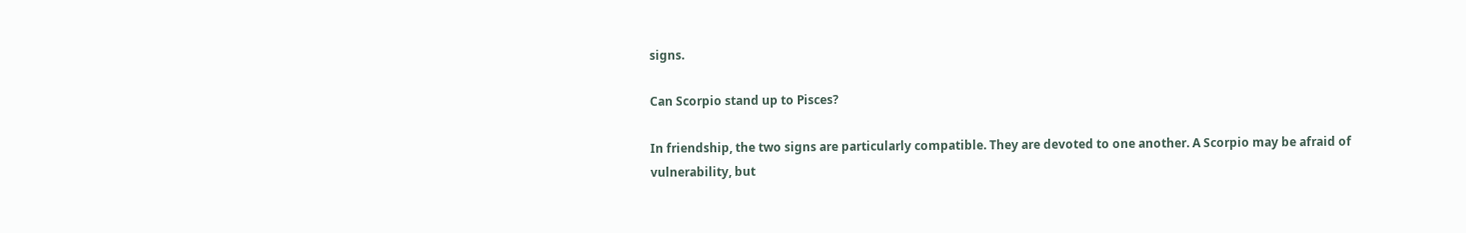signs.

Can Scorpio stand up to Pisces?

In friendship, the two signs are particularly compatible. They are devoted to one another. A Scorpio may be afraid of vulnerability, but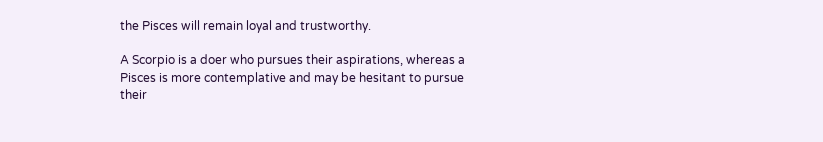the Pisces will remain loyal and trustworthy.

A Scorpio is a doer who pursues their aspirations, whereas a Pisces is more contemplative and may be hesitant to pursue their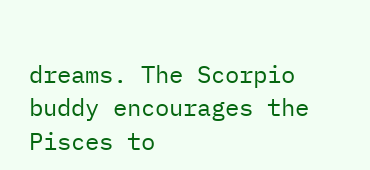dreams. The Scorpio buddy encourages the Pisces to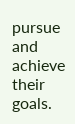pursue and achieve their goals.